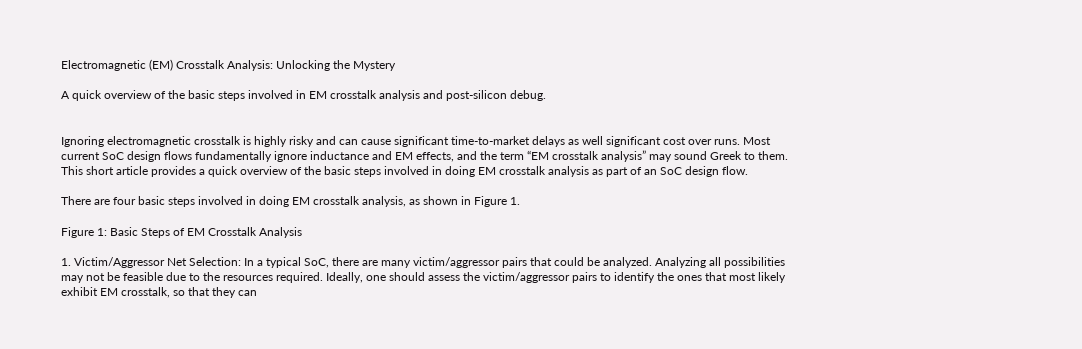Electromagnetic (EM) Crosstalk Analysis: Unlocking the Mystery

A quick overview of the basic steps involved in EM crosstalk analysis and post-silicon debug.


Ignoring electromagnetic crosstalk is highly risky and can cause significant time-to-market delays as well significant cost over runs. Most current SoC design flows fundamentally ignore inductance and EM effects, and the term “EM crosstalk analysis” may sound Greek to them. This short article provides a quick overview of the basic steps involved in doing EM crosstalk analysis as part of an SoC design flow.

There are four basic steps involved in doing EM crosstalk analysis, as shown in Figure 1.

Figure 1: Basic Steps of EM Crosstalk Analysis

1. Victim/Aggressor Net Selection: In a typical SoC, there are many victim/aggressor pairs that could be analyzed. Analyzing all possibilities may not be feasible due to the resources required. Ideally, one should assess the victim/aggressor pairs to identify the ones that most likely exhibit EM crosstalk, so that they can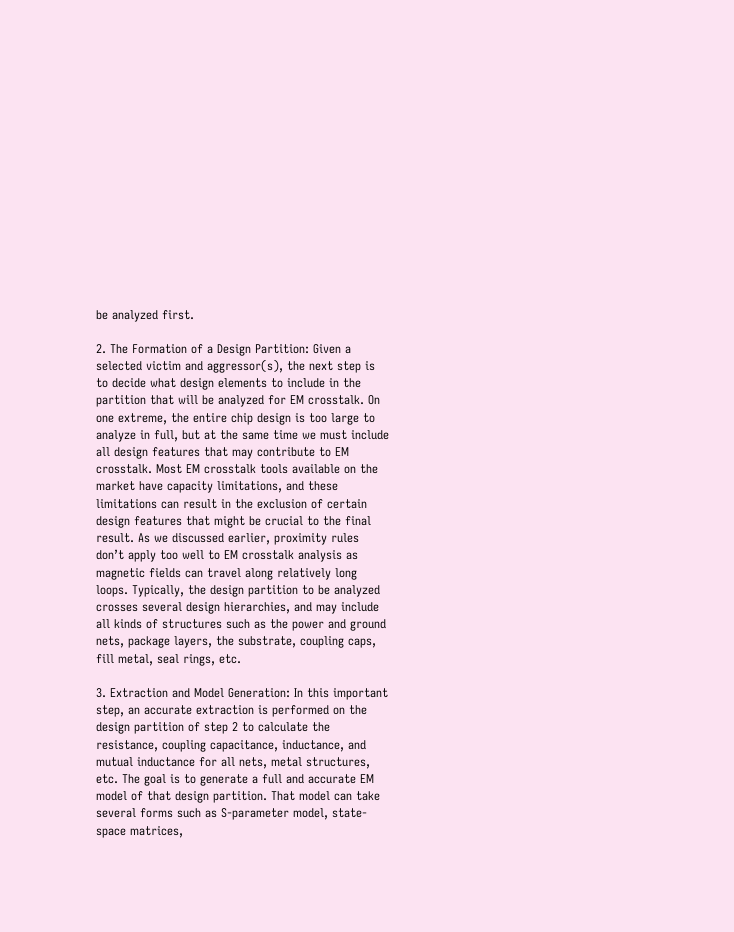be analyzed first.

2. The Formation of a Design Partition: Given a selected victim and aggressor(s), the next step is to decide what design elements to include in the partition that will be analyzed for EM crosstalk. On one extreme, the entire chip design is too large to analyze in full, but at the same time we must include all design features that may contribute to EM crosstalk. Most EM crosstalk tools available on the market have capacity limitations, and these limitations can result in the exclusion of certain design features that might be crucial to the final result. As we discussed earlier, proximity rules don’t apply too well to EM crosstalk analysis as magnetic fields can travel along relatively long loops. Typically, the design partition to be analyzed crosses several design hierarchies, and may include all kinds of structures such as the power and ground nets, package layers, the substrate, coupling caps, fill metal, seal rings, etc.

3. Extraction and Model Generation: In this important step, an accurate extraction is performed on the design partition of step 2 to calculate the resistance, coupling capacitance, inductance, and mutual inductance for all nets, metal structures, etc. The goal is to generate a full and accurate EM model of that design partition. That model can take several forms such as S-parameter model, state-space matrices,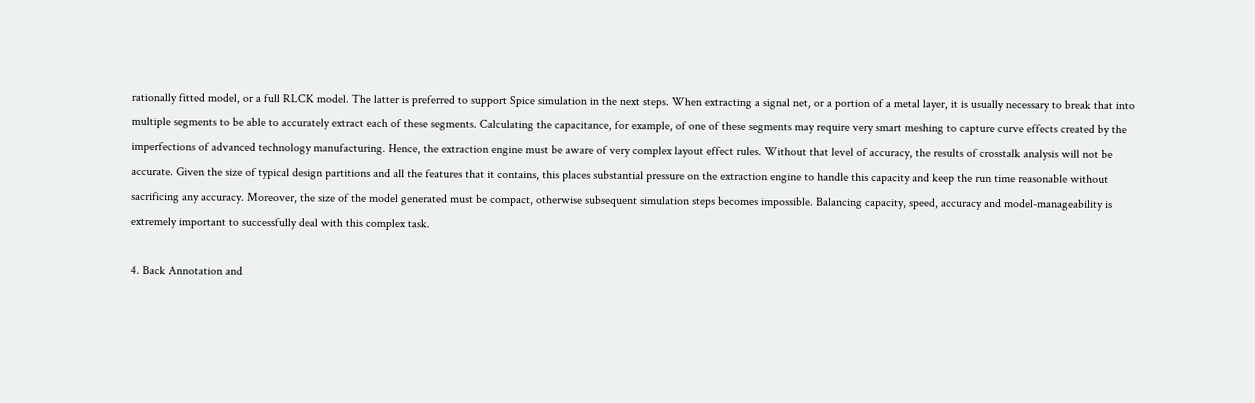rationally fitted model, or a full RLCK model. The latter is preferred to support Spice simulation in the next steps. When extracting a signal net, or a portion of a metal layer, it is usually necessary to break that into multiple segments to be able to accurately extract each of these segments. Calculating the capacitance, for example, of one of these segments may require very smart meshing to capture curve effects created by the imperfections of advanced technology manufacturing. Hence, the extraction engine must be aware of very complex layout effect rules. Without that level of accuracy, the results of crosstalk analysis will not be accurate. Given the size of typical design partitions and all the features that it contains, this places substantial pressure on the extraction engine to handle this capacity and keep the run time reasonable without sacrificing any accuracy. Moreover, the size of the model generated must be compact, otherwise subsequent simulation steps becomes impossible. Balancing capacity, speed, accuracy and model-manageability is extremely important to successfully deal with this complex task.

4. Back Annotation and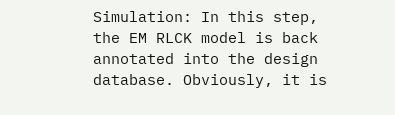Simulation: In this step, the EM RLCK model is back annotated into the design database. Obviously, it is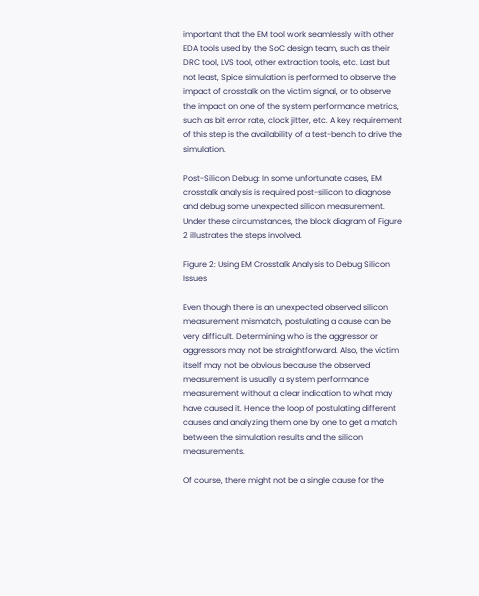important that the EM tool work seamlessly with other EDA tools used by the SoC design team, such as their DRC tool, LVS tool, other extraction tools, etc. Last but not least, Spice simulation is performed to observe the impact of crosstalk on the victim signal, or to observe the impact on one of the system performance metrics, such as bit error rate, clock jitter, etc. A key requirement of this step is the availability of a test-bench to drive the simulation.

Post-Silicon Debug: In some unfortunate cases, EM crosstalk analysis is required post-silicon to diagnose and debug some unexpected silicon measurement. Under these circumstances, the block diagram of Figure 2 illustrates the steps involved.

Figure 2: Using EM Crosstalk Analysis to Debug Silicon Issues

Even though there is an unexpected observed silicon measurement mismatch, postulating a cause can be very difficult. Determining who is the aggressor or aggressors may not be straightforward. Also, the victim itself may not be obvious because the observed measurement is usually a system performance measurement without a clear indication to what may have caused it. Hence the loop of postulating different causes and analyzing them one by one to get a match between the simulation results and the silicon measurements.

Of course, there might not be a single cause for the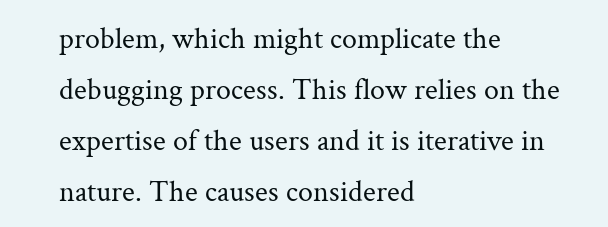problem, which might complicate the debugging process. This flow relies on the expertise of the users and it is iterative in nature. The causes considered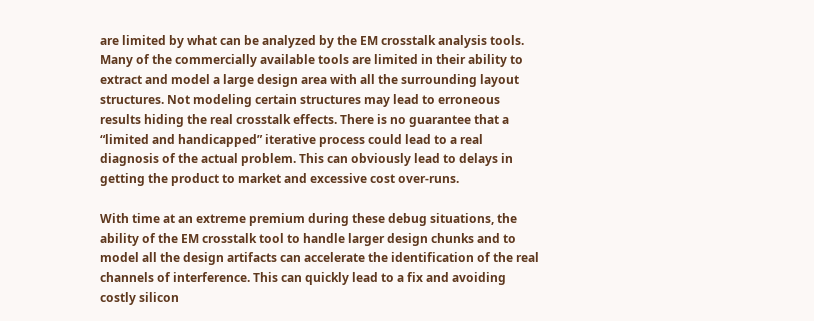are limited by what can be analyzed by the EM crosstalk analysis tools. Many of the commercially available tools are limited in their ability to extract and model a large design area with all the surrounding layout structures. Not modeling certain structures may lead to erroneous results hiding the real crosstalk effects. There is no guarantee that a “limited and handicapped” iterative process could lead to a real diagnosis of the actual problem. This can obviously lead to delays in getting the product to market and excessive cost over-runs.

With time at an extreme premium during these debug situations, the ability of the EM crosstalk tool to handle larger design chunks and to model all the design artifacts can accelerate the identification of the real channels of interference. This can quickly lead to a fix and avoiding costly silicon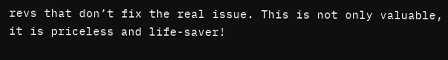revs that don’t fix the real issue. This is not only valuable, it is priceless and life-saver!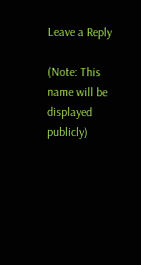Leave a Reply

(Note: This name will be displayed publicly)